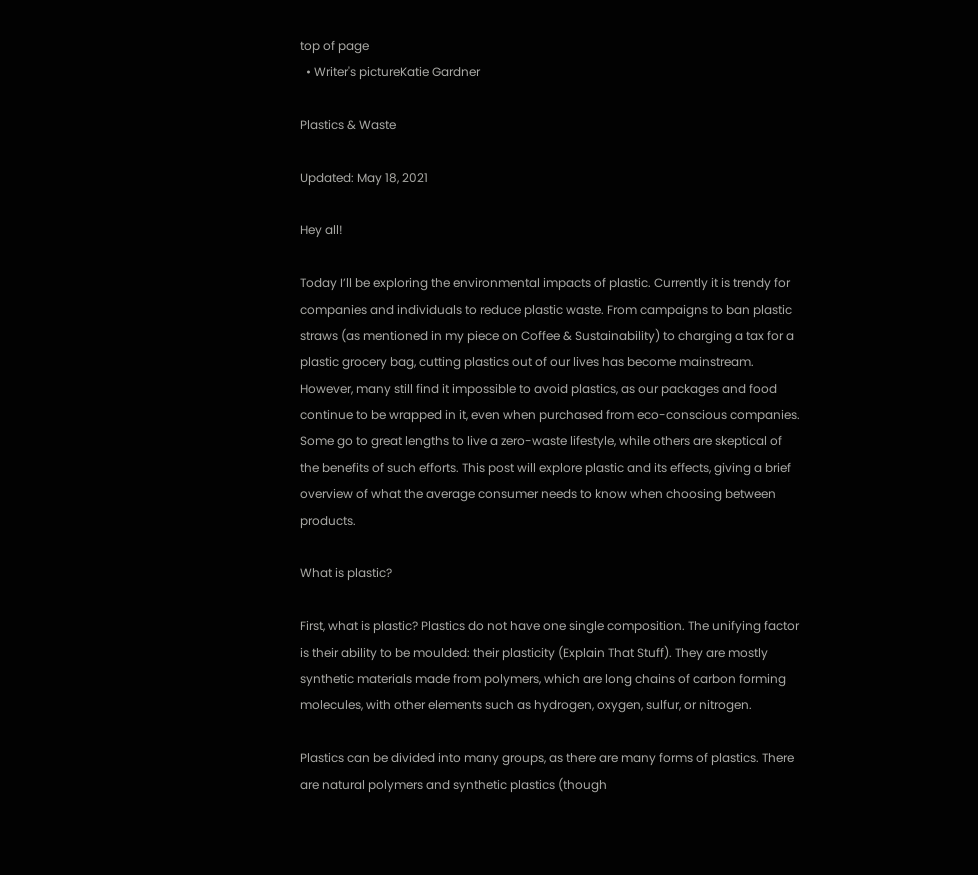top of page
  • Writer's pictureKatie Gardner

Plastics & Waste

Updated: May 18, 2021

Hey all!

Today I’ll be exploring the environmental impacts of plastic. Currently it is trendy for companies and individuals to reduce plastic waste. From campaigns to ban plastic straws (as mentioned in my piece on Coffee & Sustainability) to charging a tax for a plastic grocery bag, cutting plastics out of our lives has become mainstream. However, many still find it impossible to avoid plastics, as our packages and food continue to be wrapped in it, even when purchased from eco-conscious companies. Some go to great lengths to live a zero-waste lifestyle, while others are skeptical of the benefits of such efforts. This post will explore plastic and its effects, giving a brief overview of what the average consumer needs to know when choosing between products.

What is plastic?

First, what is plastic? Plastics do not have one single composition. The unifying factor is their ability to be moulded: their plasticity (Explain That Stuff). They are mostly synthetic materials made from polymers, which are long chains of carbon forming molecules, with other elements such as hydrogen, oxygen, sulfur, or nitrogen.

Plastics can be divided into many groups, as there are many forms of plastics. There are natural polymers and synthetic plastics (though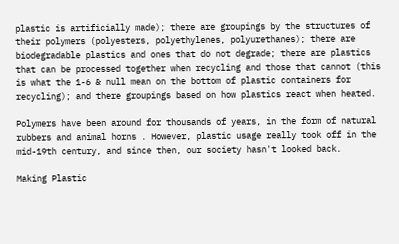plastic is artificially made); there are groupings by the structures of their polymers (polyesters, polyethylenes, polyurethanes); there are biodegradable plastics and ones that do not degrade; there are plastics that can be processed together when recycling and those that cannot (this is what the 1-6 & null mean on the bottom of plastic containers for recycling); and there groupings based on how plastics react when heated.

Polymers have been around for thousands of years, in the form of natural rubbers and animal horns . However, plastic usage really took off in the mid-19th century, and since then, our society hasn't looked back.

Making Plastic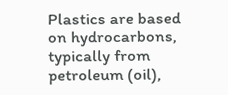Plastics are based on hydrocarbons, typically from petroleum (oil),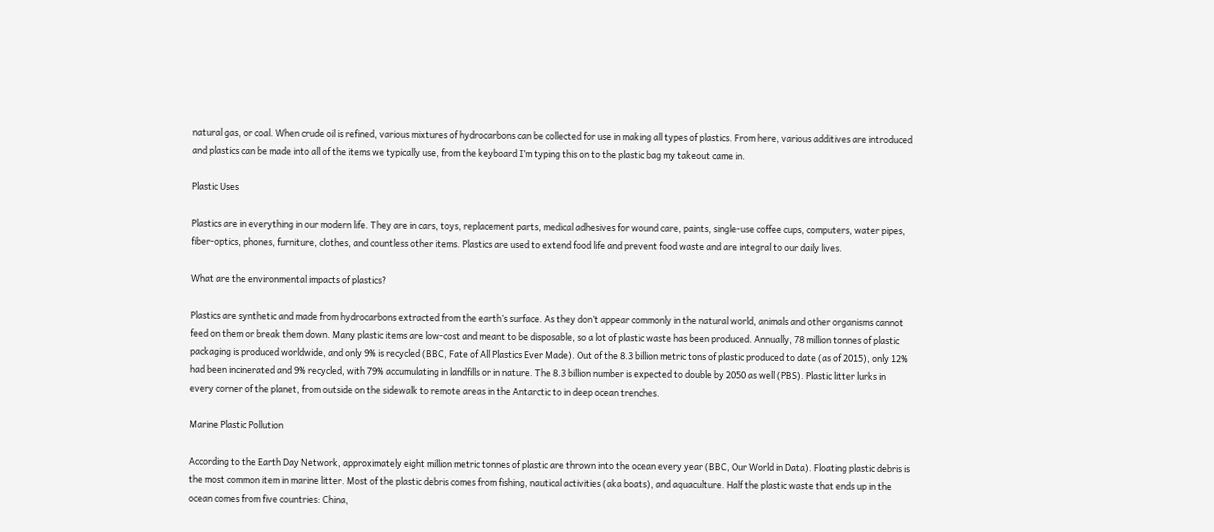natural gas, or coal. When crude oil is refined, various mixtures of hydrocarbons can be collected for use in making all types of plastics. From here, various additives are introduced and plastics can be made into all of the items we typically use, from the keyboard I’m typing this on to the plastic bag my takeout came in.

Plastic Uses

Plastics are in everything in our modern life. They are in cars, toys, replacement parts, medical adhesives for wound care, paints, single-use coffee cups, computers, water pipes, fiber-optics, phones, furniture, clothes, and countless other items. Plastics are used to extend food life and prevent food waste and are integral to our daily lives.

What are the environmental impacts of plastics?

Plastics are synthetic and made from hydrocarbons extracted from the earth’s surface. As they don’t appear commonly in the natural world, animals and other organisms cannot feed on them or break them down. Many plastic items are low-cost and meant to be disposable, so a lot of plastic waste has been produced. Annually, 78 million tonnes of plastic packaging is produced worldwide, and only 9% is recycled (BBC, Fate of All Plastics Ever Made). Out of the 8.3 billion metric tons of plastic produced to date (as of 2015), only 12% had been incinerated and 9% recycled, with 79% accumulating in landfills or in nature. The 8.3 billion number is expected to double by 2050 as well (PBS). Plastic litter lurks in every corner of the planet, from outside on the sidewalk to remote areas in the Antarctic to in deep ocean trenches.

Marine Plastic Pollution

According to the Earth Day Network, approximately eight million metric tonnes of plastic are thrown into the ocean every year (BBC, Our World in Data). Floating plastic debris is the most common item in marine litter. Most of the plastic debris comes from fishing, nautical activities (aka boats), and aquaculture. Half the plastic waste that ends up in the ocean comes from five countries: China,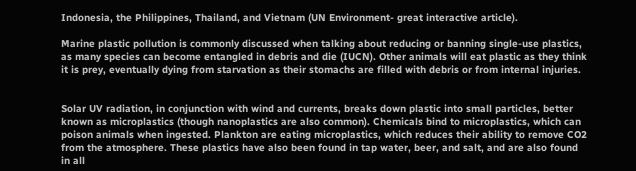Indonesia, the Philippines, Thailand, and Vietnam (UN Environment- great interactive article).

Marine plastic pollution is commonly discussed when talking about reducing or banning single-use plastics, as many species can become entangled in debris and die (IUCN). Other animals will eat plastic as they think it is prey, eventually dying from starvation as their stomachs are filled with debris or from internal injuries.


Solar UV radiation, in conjunction with wind and currents, breaks down plastic into small particles, better known as microplastics (though nanoplastics are also common). Chemicals bind to microplastics, which can poison animals when ingested. Plankton are eating microplastics, which reduces their ability to remove CO2 from the atmosphere. These plastics have also been found in tap water, beer, and salt, and are also found in all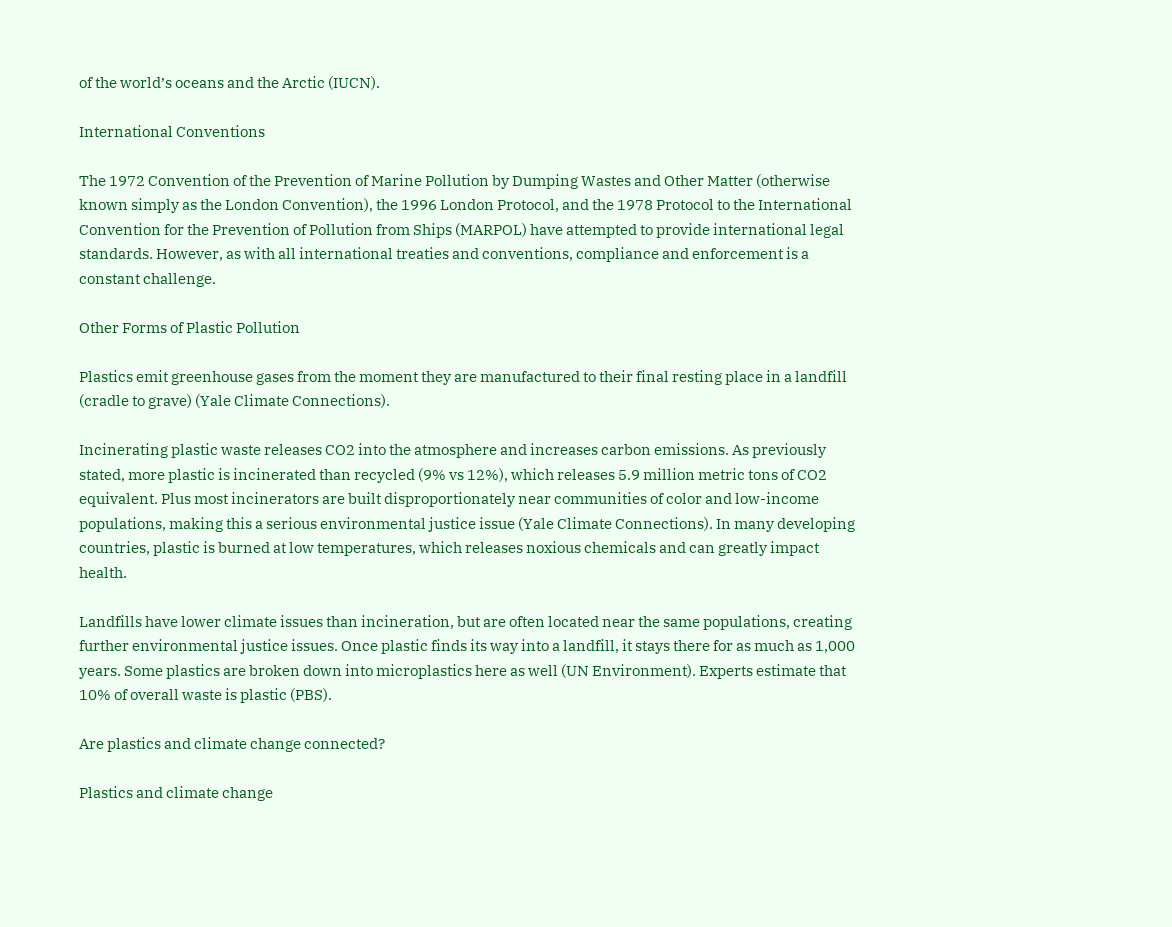of the world’s oceans and the Arctic (IUCN).

International Conventions

The 1972 Convention of the Prevention of Marine Pollution by Dumping Wastes and Other Matter (otherwise known simply as the London Convention), the 1996 London Protocol, and the 1978 Protocol to the International Convention for the Prevention of Pollution from Ships (MARPOL) have attempted to provide international legal standards. However, as with all international treaties and conventions, compliance and enforcement is a constant challenge.

Other Forms of Plastic Pollution

Plastics emit greenhouse gases from the moment they are manufactured to their final resting place in a landfill (cradle to grave) (Yale Climate Connections).

Incinerating plastic waste releases CO2 into the atmosphere and increases carbon emissions. As previously stated, more plastic is incinerated than recycled (9% vs 12%), which releases 5.9 million metric tons of CO2 equivalent. Plus most incinerators are built disproportionately near communities of color and low-income populations, making this a serious environmental justice issue (Yale Climate Connections). In many developing countries, plastic is burned at low temperatures, which releases noxious chemicals and can greatly impact health.

Landfills have lower climate issues than incineration, but are often located near the same populations, creating further environmental justice issues. Once plastic finds its way into a landfill, it stays there for as much as 1,000 years. Some plastics are broken down into microplastics here as well (UN Environment). Experts estimate that 10% of overall waste is plastic (PBS).

Are plastics and climate change connected?

Plastics and climate change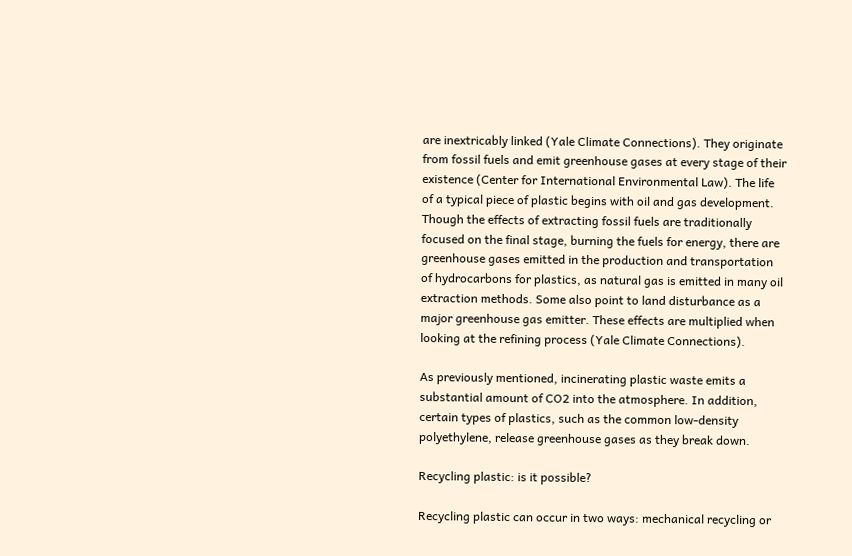are inextricably linked (Yale Climate Connections). They originate from fossil fuels and emit greenhouse gases at every stage of their existence (Center for International Environmental Law). The life of a typical piece of plastic begins with oil and gas development. Though the effects of extracting fossil fuels are traditionally focused on the final stage, burning the fuels for energy, there are greenhouse gases emitted in the production and transportation of hydrocarbons for plastics, as natural gas is emitted in many oil extraction methods. Some also point to land disturbance as a major greenhouse gas emitter. These effects are multiplied when looking at the refining process (Yale Climate Connections).

As previously mentioned, incinerating plastic waste emits a substantial amount of CO2 into the atmosphere. In addition, certain types of plastics, such as the common low-density polyethylene, release greenhouse gases as they break down.

Recycling plastic: is it possible?

Recycling plastic can occur in two ways: mechanical recycling or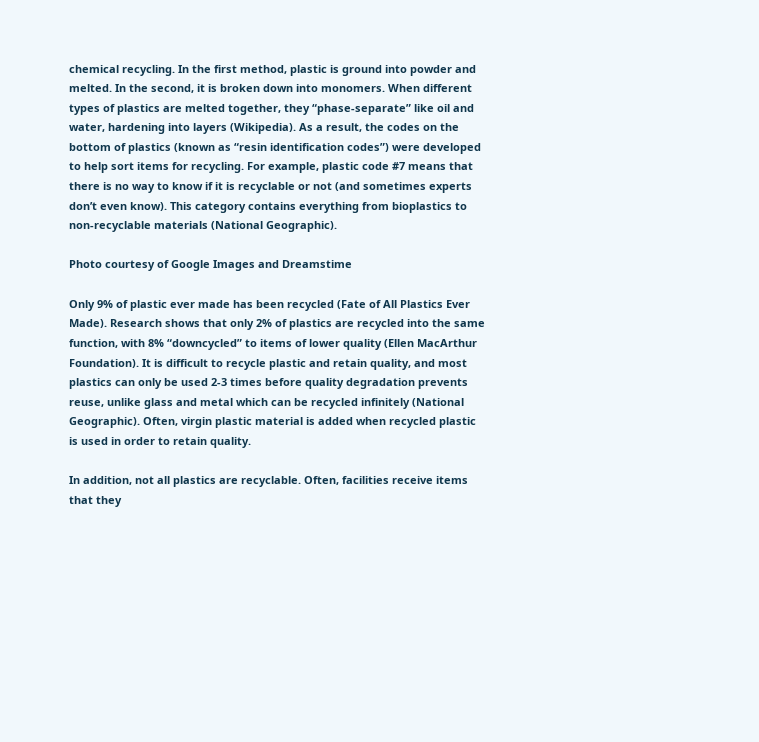chemical recycling. In the first method, plastic is ground into powder and melted. In the second, it is broken down into monomers. When different types of plastics are melted together, they “phase-separate” like oil and water, hardening into layers (Wikipedia). As a result, the codes on the bottom of plastics (known as “resin identification codes”) were developed to help sort items for recycling. For example, plastic code #7 means that there is no way to know if it is recyclable or not (and sometimes experts don’t even know). This category contains everything from bioplastics to non-recyclable materials (National Geographic).

Photo courtesy of Google Images and Dreamstime

Only 9% of plastic ever made has been recycled (Fate of All Plastics Ever Made). Research shows that only 2% of plastics are recycled into the same function, with 8% “downcycled” to items of lower quality (Ellen MacArthur Foundation). It is difficult to recycle plastic and retain quality, and most plastics can only be used 2-3 times before quality degradation prevents reuse, unlike glass and metal which can be recycled infinitely (National Geographic). Often, virgin plastic material is added when recycled plastic is used in order to retain quality.

In addition, not all plastics are recyclable. Often, facilities receive items that they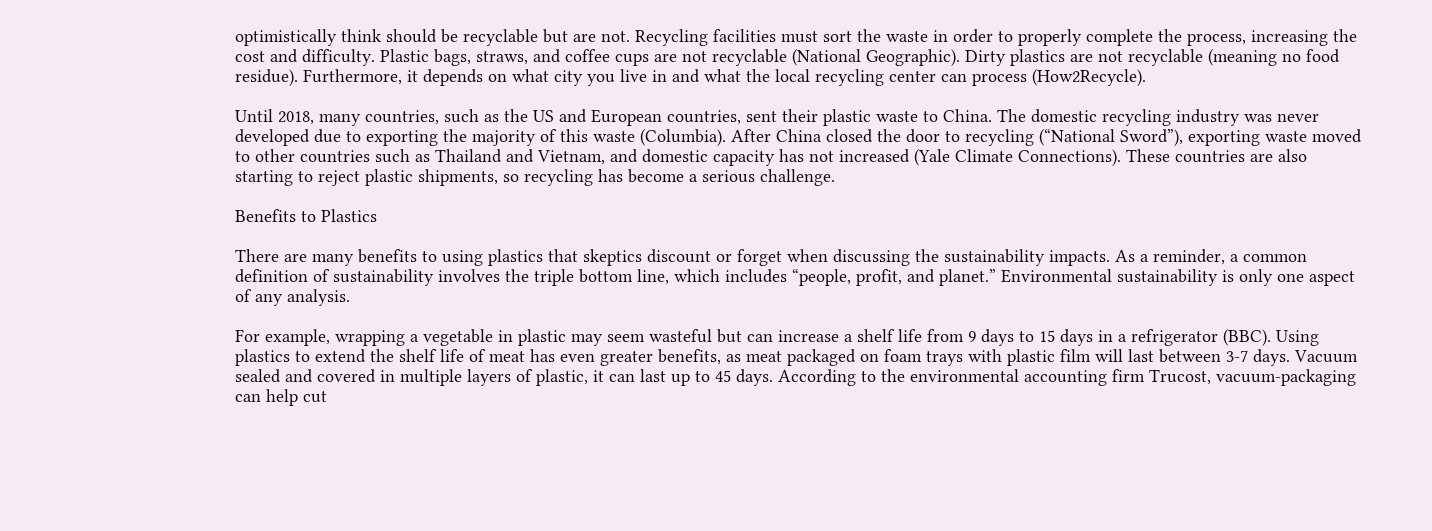optimistically think should be recyclable but are not. Recycling facilities must sort the waste in order to properly complete the process, increasing the cost and difficulty. Plastic bags, straws, and coffee cups are not recyclable (National Geographic). Dirty plastics are not recyclable (meaning no food residue). Furthermore, it depends on what city you live in and what the local recycling center can process (How2Recycle).

Until 2018, many countries, such as the US and European countries, sent their plastic waste to China. The domestic recycling industry was never developed due to exporting the majority of this waste (Columbia). After China closed the door to recycling (“National Sword”), exporting waste moved to other countries such as Thailand and Vietnam, and domestic capacity has not increased (Yale Climate Connections). These countries are also starting to reject plastic shipments, so recycling has become a serious challenge.

Benefits to Plastics

There are many benefits to using plastics that skeptics discount or forget when discussing the sustainability impacts. As a reminder, a common definition of sustainability involves the triple bottom line, which includes “people, profit, and planet.” Environmental sustainability is only one aspect of any analysis.

For example, wrapping a vegetable in plastic may seem wasteful but can increase a shelf life from 9 days to 15 days in a refrigerator (BBC). Using plastics to extend the shelf life of meat has even greater benefits, as meat packaged on foam trays with plastic film will last between 3-7 days. Vacuum sealed and covered in multiple layers of plastic, it can last up to 45 days. According to the environmental accounting firm Trucost, vacuum-packaging can help cut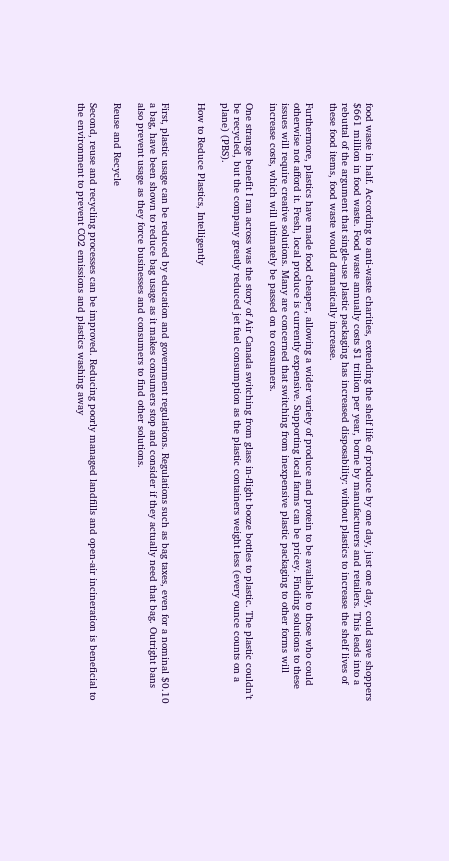food waste in half. According to anti-waste charities, extending the shelf life of produce by one day, just one day, could save shoppers $661 million in food waste. Food waste annually costs $1 trillion per year, borne by manufacturers and retailers. This leads into a rebuttal of the argument that single-use plastic packaging has increased disposability: without plastics to increase the shelf lives of these food items, food waste would dramatically increase.

Furthermore, plastics have made food cheaper, allowing a wider variety of produce and protein to be available to those who could otherwise not afford it. Fresh, local produce is currently expensive. Supporting local farms can be pricey. Finding solutions to these issues will require creative solutions. Many are concerned that switching from inexpensive plastic packaging to other forms will increase costs, which will ultimately be passed on to consumers.

One strange benefit I ran across was the story of Air Canada switching from glass in-flight booze bottles to plastic. The plastic couldn’t be recycled, but the company greatly reduced jet fuel consumption as the plastic containers weight less (every ounce counts on a plane) (PBS).

How to Reduce Plastics, Intelligently


First, plastic usage can be reduced by education and government regulations. Regulations such as bag taxes, even for a nominal $0.10 a bag, have been shown to reduce bag usage as it makes consumers stop and consider if they actually need that bag. Outright bans also prevent usage as they force businesses and consumers to find other solutions.

Reuse and Recycle

Second, reuse and recycling processes can be improved. Reducing poorly managed landfills and open-air incineration is beneficial to the environment to prevent CO2 emissions and plastics washing away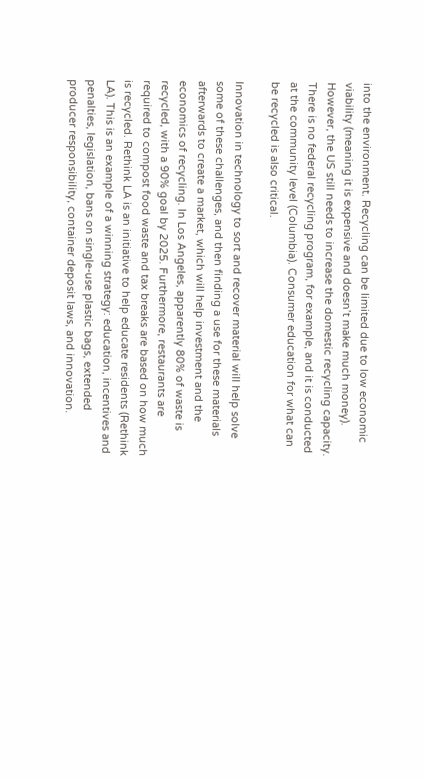into the environment. Recycling can be limited due to low economic viability (meaning it is expensive and doesn’t make much money). However, the US still needs to increase the domestic recycling capacity. There is no federal recycling program, for example, and it is conducted at the community level (Columbia). Consumer education for what can be recycled is also critical.

Innovation in technology to sort and recover material will help solve some of these challenges, and then finding a use for these materials afterwards to create a market, which will help investment and the economics of recycling. In Los Angeles, apparently 80% of waste is recycled, with a 90% goal by 2025. Furthermore, restaurants are required to compost food waste and tax breaks are based on how much is recycled. Rethink LA is an initiative to help educate residents (Rethink LA). This is an example of a winning strategy: education, incentives and penalties, legislation, bans on single-use plastic bags, extended producer responsibility, container deposit laws, and innovation.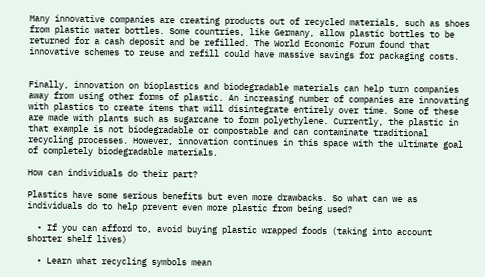Many innovative companies are creating products out of recycled materials, such as shoes from plastic water bottles. Some countries, like Germany, allow plastic bottles to be returned for a cash deposit and be refilled. The World Economic Forum found that innovative schemes to reuse and refill could have massive savings for packaging costs.


Finally, innovation on bioplastics and biodegradable materials can help turn companies away from using other forms of plastic. An increasing number of companies are innovating with plastics to create items that will disintegrate entirely over time. Some of these are made with plants such as sugarcane to form polyethylene. Currently, the plastic in that example is not biodegradable or compostable and can contaminate traditional recycling processes. However, innovation continues in this space with the ultimate goal of completely biodegradable materials.

How can individuals do their part?

Plastics have some serious benefits but even more drawbacks. So what can we as individuals do to help prevent even more plastic from being used?

  • If you can afford to, avoid buying plastic wrapped foods (taking into account shorter shelf lives)

  • Learn what recycling symbols mean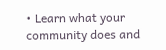• Learn what your community does and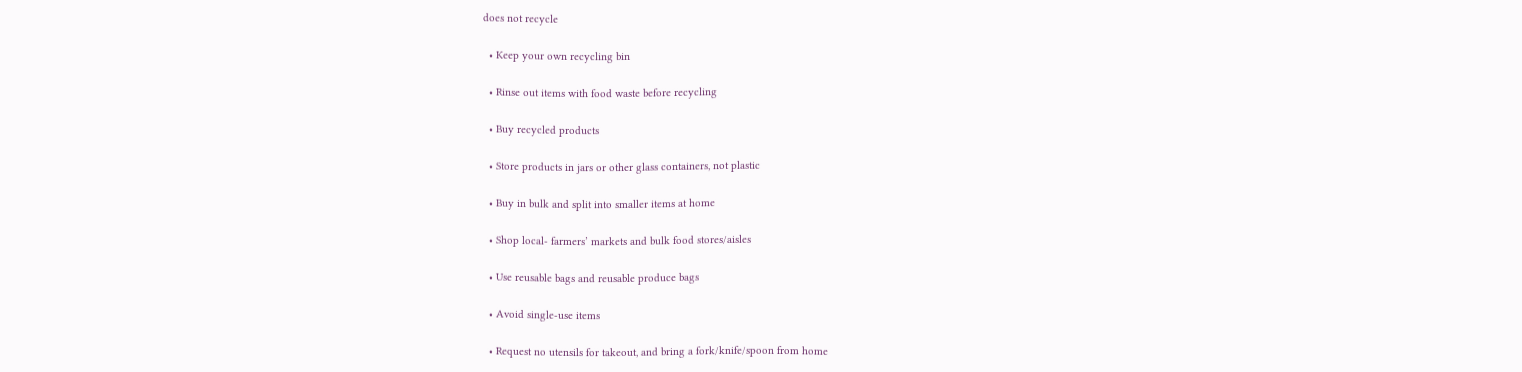does not recycle

  • Keep your own recycling bin

  • Rinse out items with food waste before recycling

  • Buy recycled products

  • Store products in jars or other glass containers, not plastic

  • Buy in bulk and split into smaller items at home

  • Shop local- farmers’ markets and bulk food stores/aisles

  • Use reusable bags and reusable produce bags

  • Avoid single-use items

  • Request no utensils for takeout, and bring a fork/knife/spoon from home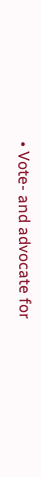• Vote- and advocate for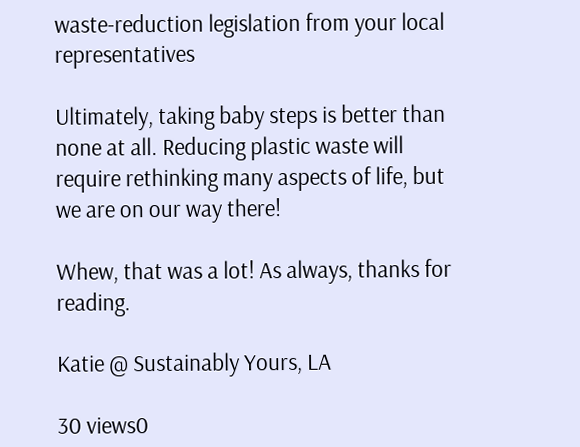waste-reduction legislation from your local representatives

Ultimately, taking baby steps is better than none at all. Reducing plastic waste will require rethinking many aspects of life, but we are on our way there!

Whew, that was a lot! As always, thanks for reading.

Katie @ Sustainably Yours, LA

30 views0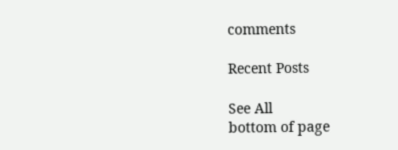comments

Recent Posts

See All
bottom of page